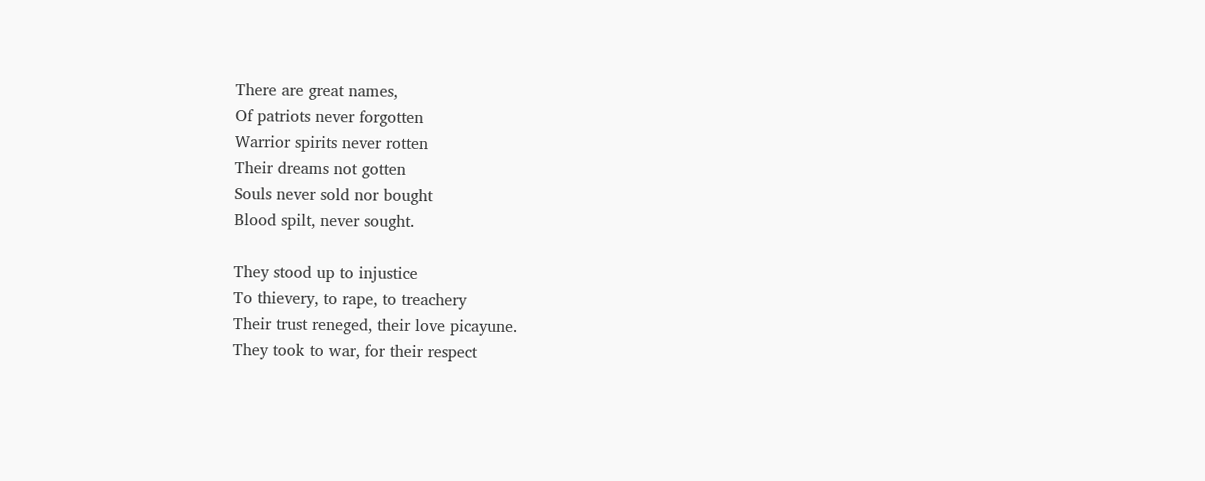There are great names,
Of patriots never forgotten
Warrior spirits never rotten
Their dreams not gotten
Souls never sold nor bought
Blood spilt, never sought.

They stood up to injustice
To thievery, to rape, to treachery
Their trust reneged, their love picayune.
They took to war, for their respect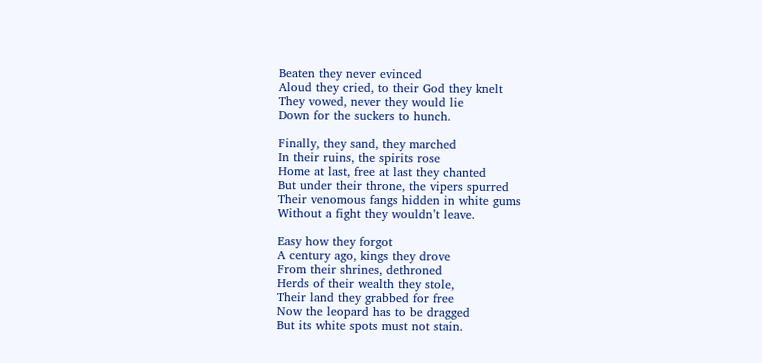Beaten they never evinced
Aloud they cried, to their God they knelt
They vowed, never they would lie
Down for the suckers to hunch.

Finally, they sand, they marched
In their ruins, the spirits rose
Home at last, free at last they chanted
But under their throne, the vipers spurred
Their venomous fangs hidden in white gums
Without a fight they wouldn’t leave.

Easy how they forgot
A century ago, kings they drove
From their shrines, dethroned
Herds of their wealth they stole,
Their land they grabbed for free
Now the leopard has to be dragged
But its white spots must not stain.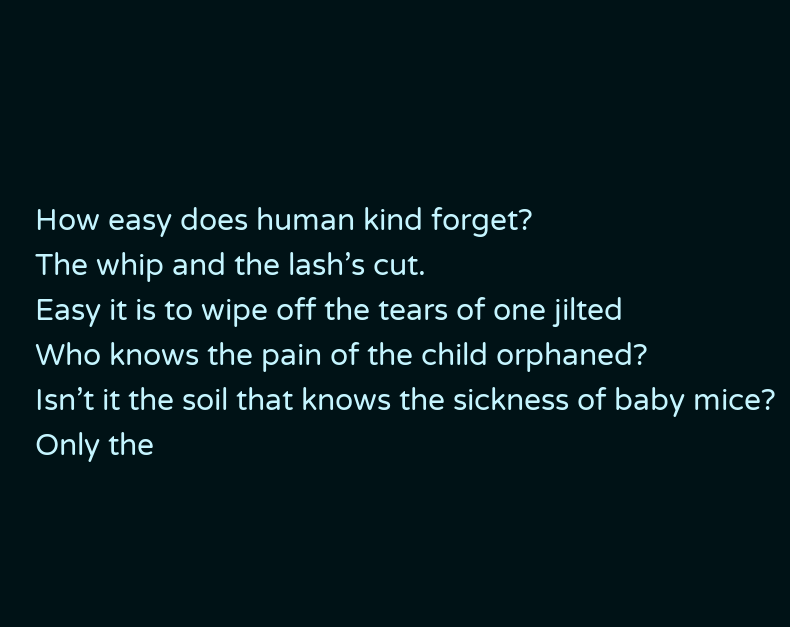How easy does human kind forget?
The whip and the lash’s cut.
Easy it is to wipe off the tears of one jilted
Who knows the pain of the child orphaned?
Isn’t it the soil that knows the sickness of baby mice?
Only the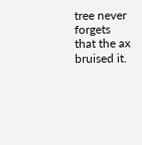tree never forgets that the ax bruised it.